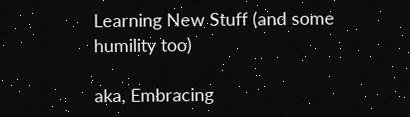Learning New Stuff (and some humility too)

aka, Embracing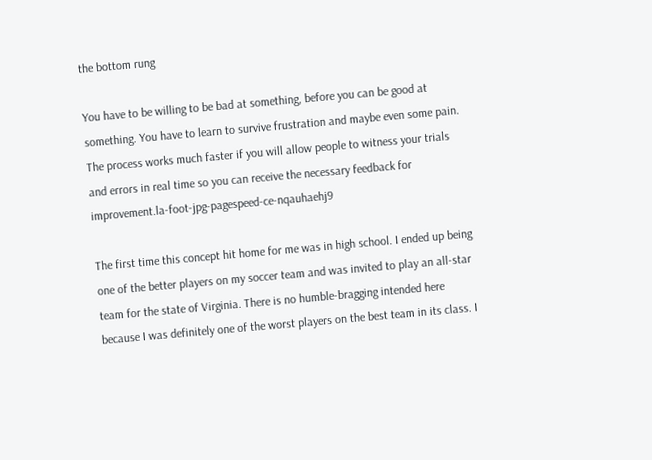the bottom rung

You have to be willing to be bad at something, before you can be good at something. You have to learn to survive frustration and maybe even some pain. The process works much faster if you will allow people to witness your trials and errors in real time so you can receive the necessary feedback for improvement.la-foot-jpg-pagespeed-ce-nqauhaehj9

The first time this concept hit home for me was in high school. I ended up being one of the better players on my soccer team and was invited to play an all-star team for the state of Virginia. There is no humble-bragging intended here because I was definitely one of the worst players on the best team in its class. I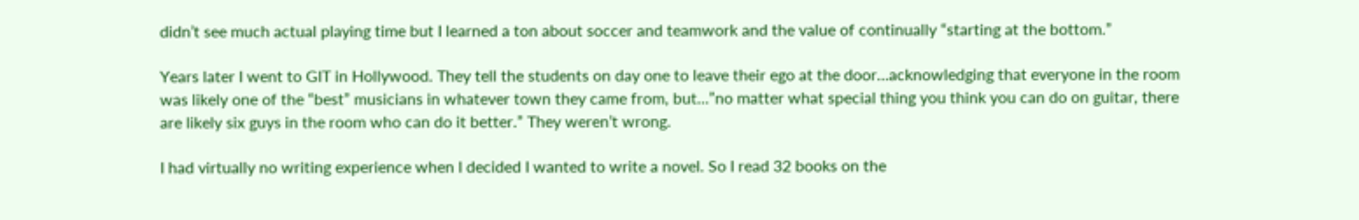didn’t see much actual playing time but I learned a ton about soccer and teamwork and the value of continually “starting at the bottom.”

Years later I went to GIT in Hollywood. They tell the students on day one to leave their ego at the door…acknowledging that everyone in the room was likely one of the “best” musicians in whatever town they came from, but…”no matter what special thing you think you can do on guitar, there are likely six guys in the room who can do it better.” They weren’t wrong.

I had virtually no writing experience when I decided I wanted to write a novel. So I read 32 books on the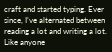craft and started typing. Ever since, I’ve alternated between reading a lot and writing a lot. Like anyone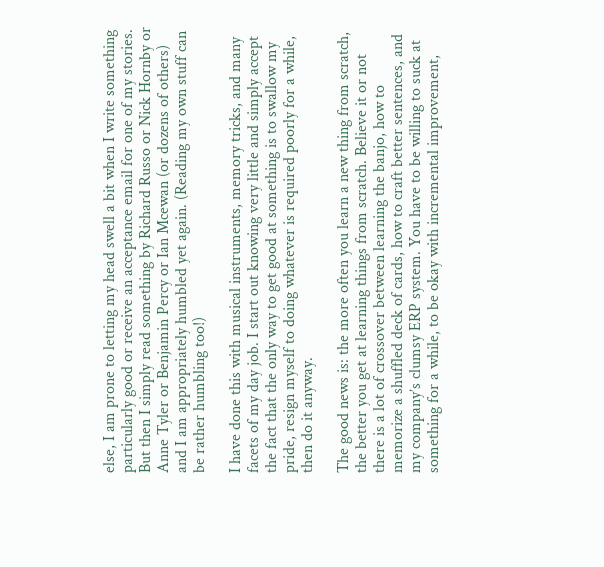else, I am prone to letting my head swell a bit when I write something particularly good or receive an acceptance email for one of my stories. But then I simply read something by Richard Russo or Nick Hornby or Anne Tyler or Benjamin Percy or Ian Mcewan (or dozens of others) and I am appropriately humbled yet again. (Reading my own stuff can be rather humbling too!)

I have done this with musical instruments, memory tricks, and many facets of my day job. I start out knowing very little and simply accept the fact that the only way to get good at something is to swallow my pride, resign myself to doing whatever is required poorly for a while, then do it anyway.

The good news is: the more often you learn a new thing from scratch, the better you get at learning things from scratch. Believe it or not there is a lot of crossover between learning the banjo, how to memorize a shuffled deck of cards, how to craft better sentences, and my company’s clumsy ERP system. You have to be willing to suck at something for a while, to be okay with incremental improvement,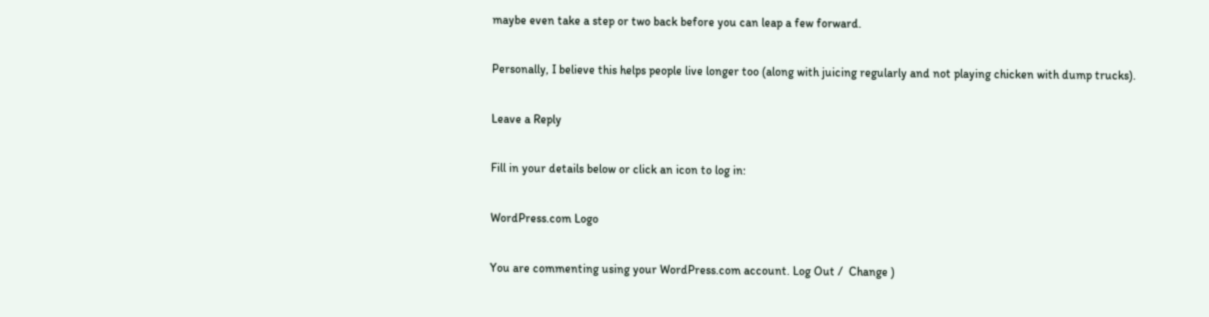maybe even take a step or two back before you can leap a few forward.

Personally, I believe this helps people live longer too (along with juicing regularly and not playing chicken with dump trucks).

Leave a Reply

Fill in your details below or click an icon to log in:

WordPress.com Logo

You are commenting using your WordPress.com account. Log Out /  Change )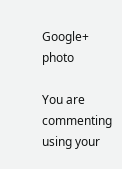Google+ photo

You are commenting using your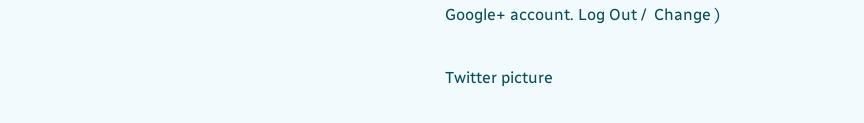Google+ account. Log Out /  Change )

Twitter picture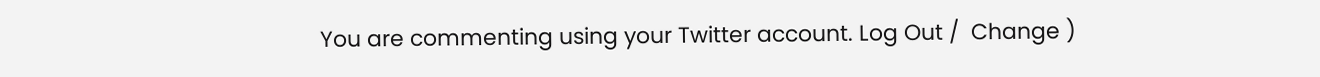You are commenting using your Twitter account. Log Out /  Change )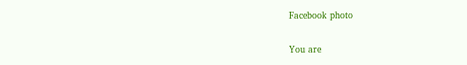Facebook photo

You are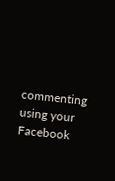commenting using your Facebook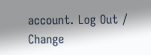account. Log Out /  Change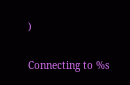)


Connecting to %s